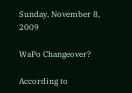Sunday, November 8, 2009

WaPo Changeover?

According to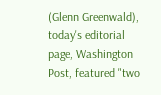(Glenn Greenwald), today's editorial page, Washington Post, featured "two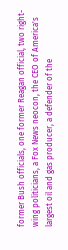former Bush officials, one former Reagan official, two right-wing politicians, a Fox News neocon, the CEO of America's largest oil and gas producer, a defender of the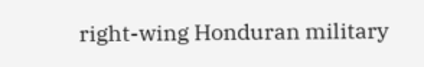right-wing Honduran military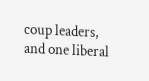coup leaders, and one liberal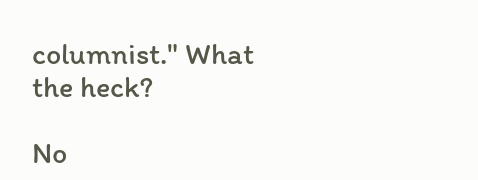columnist." What the heck?

No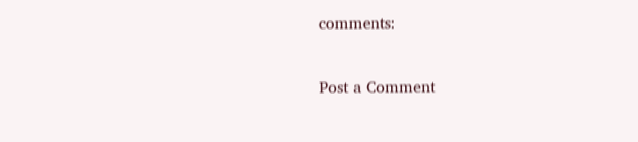comments:

Post a Comment